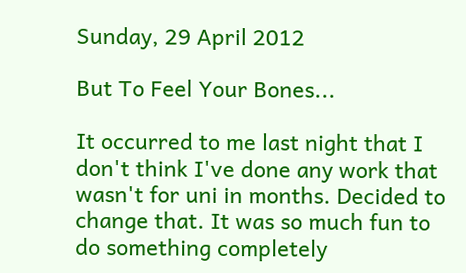Sunday, 29 April 2012

But To Feel Your Bones...

It occurred to me last night that I don't think I've done any work that wasn't for uni in months. Decided to change that. It was so much fun to do something completely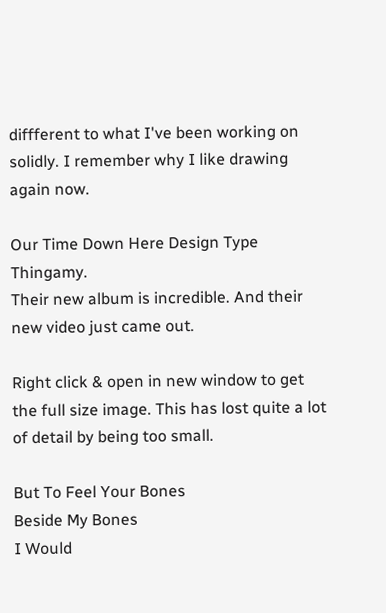diffferent to what I've been working on solidly. I remember why I like drawing again now.

Our Time Down Here Design Type Thingamy.
Their new album is incredible. And their new video just came out.

Right click & open in new window to get the full size image. This has lost quite a lot of detail by being too small.

But To Feel Your Bones
Beside My Bones
I Would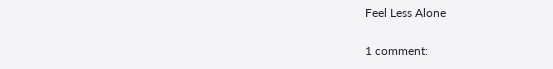Feel Less Alone

1 comment: